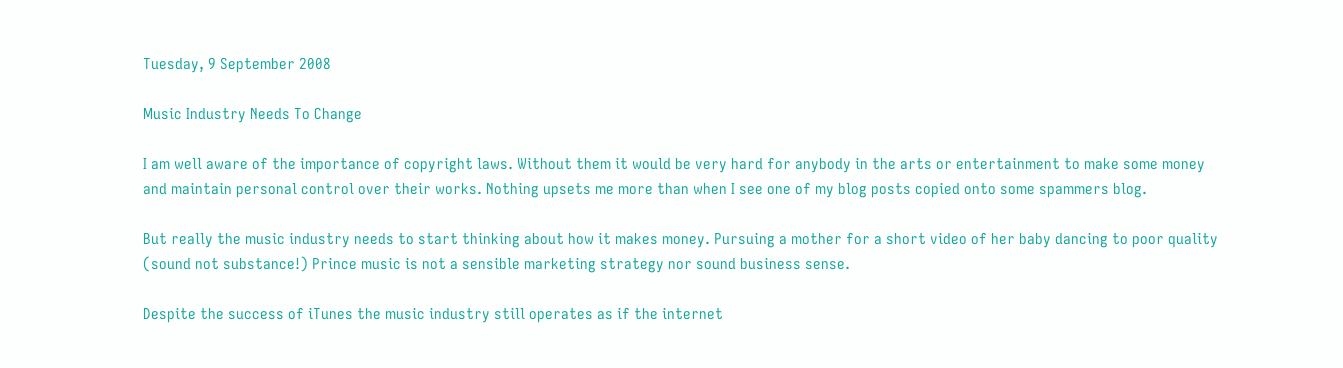Tuesday, 9 September 2008

Music Industry Needs To Change

I am well aware of the importance of copyright laws. Without them it would be very hard for anybody in the arts or entertainment to make some money and maintain personal control over their works. Nothing upsets me more than when I see one of my blog posts copied onto some spammers blog.

But really the music industry needs to start thinking about how it makes money. Pursuing a mother for a short video of her baby dancing to poor quality (sound not substance!) Prince music is not a sensible marketing strategy nor sound business sense.

Despite the success of iTunes the music industry still operates as if the internet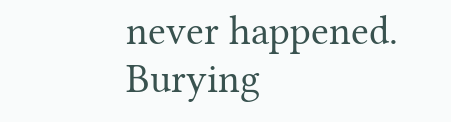never happened. Burying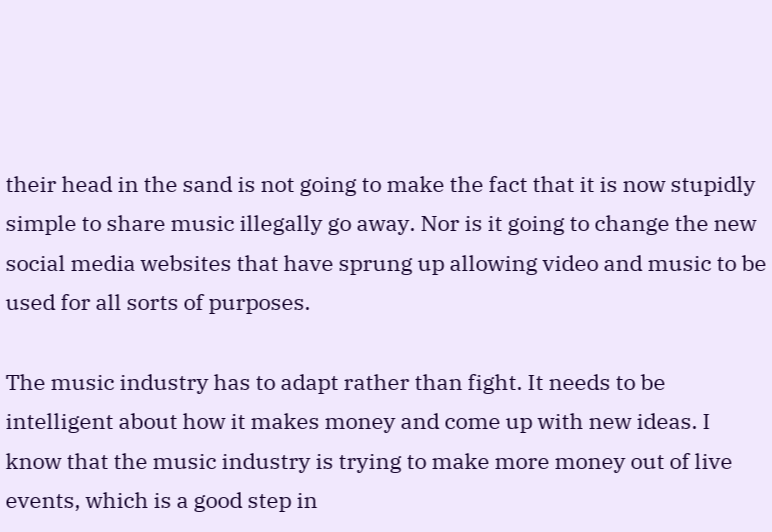their head in the sand is not going to make the fact that it is now stupidly simple to share music illegally go away. Nor is it going to change the new social media websites that have sprung up allowing video and music to be used for all sorts of purposes.

The music industry has to adapt rather than fight. It needs to be intelligent about how it makes money and come up with new ideas. I know that the music industry is trying to make more money out of live events, which is a good step in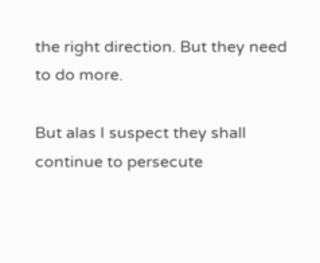the right direction. But they need to do more.

But alas I suspect they shall continue to persecute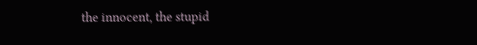the innocent, the stupid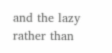and the lazy rather than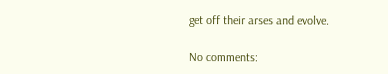get off their arses and evolve.

No comments: